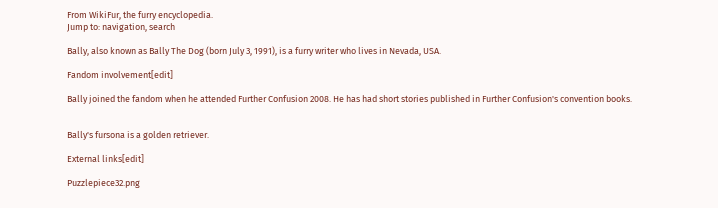From WikiFur, the furry encyclopedia.
Jump to: navigation, search

Bally, also known as Bally The Dog (born July 3, 1991), is a furry writer who lives in Nevada, USA.

Fandom involvement[edit]

Bally joined the fandom when he attended Further Confusion 2008. He has had short stories published in Further Confusion's convention books.


Bally's fursona is a golden retriever.

External links[edit]

Puzzlepiece32.png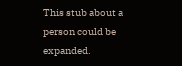This stub about a person could be expanded.